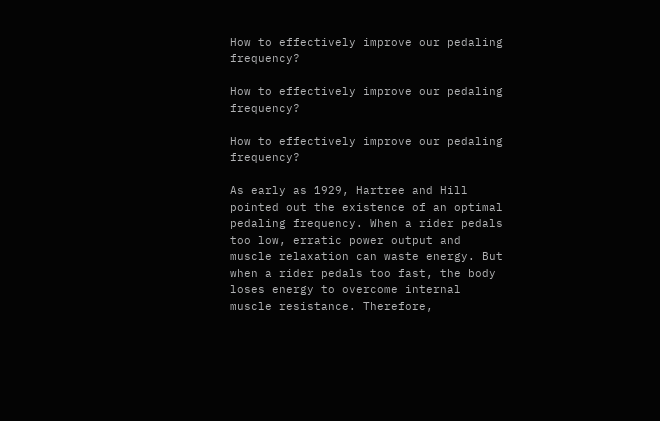How to effectively improve our pedaling frequency?

How to effectively improve our pedaling frequency?

How to effectively improve our pedaling frequency?

As early as 1929, Hartree and Hill pointed out the existence of an optimal pedaling frequency. When a rider pedals too low, erratic power output and muscle relaxation can waste energy. But when a rider pedals too fast, the body loses energy to overcome internal muscle resistance. Therefore,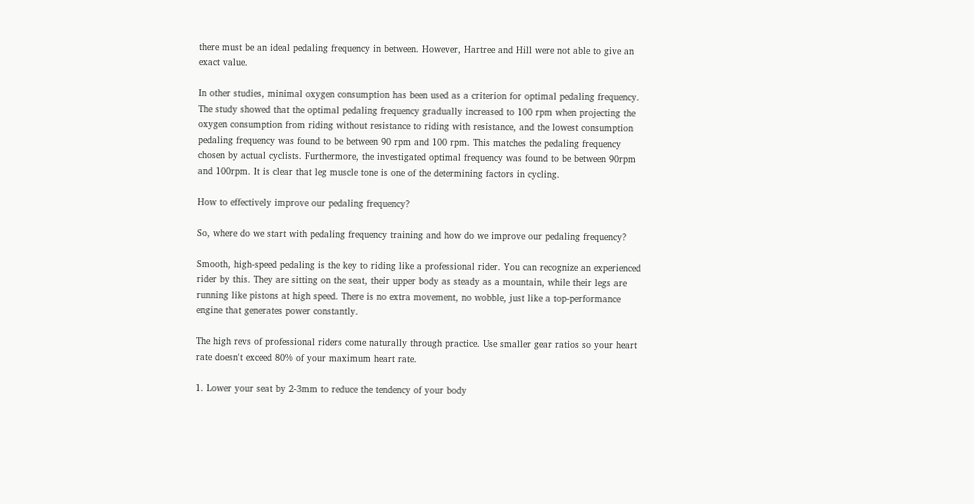there must be an ideal pedaling frequency in between. However, Hartree and Hill were not able to give an exact value.

In other studies, minimal oxygen consumption has been used as a criterion for optimal pedaling frequency. The study showed that the optimal pedaling frequency gradually increased to 100 rpm when projecting the oxygen consumption from riding without resistance to riding with resistance, and the lowest consumption pedaling frequency was found to be between 90 rpm and 100 rpm. This matches the pedaling frequency chosen by actual cyclists. Furthermore, the investigated optimal frequency was found to be between 90rpm and 100rpm. It is clear that leg muscle tone is one of the determining factors in cycling.

How to effectively improve our pedaling frequency?

So, where do we start with pedaling frequency training and how do we improve our pedaling frequency?

Smooth, high-speed pedaling is the key to riding like a professional rider. You can recognize an experienced rider by this. They are sitting on the seat, their upper body as steady as a mountain, while their legs are running like pistons at high speed. There is no extra movement, no wobble, just like a top-performance engine that generates power constantly.

The high revs of professional riders come naturally through practice. Use smaller gear ratios so your heart rate doesn't exceed 80% of your maximum heart rate.

1. Lower your seat by 2-3mm to reduce the tendency of your body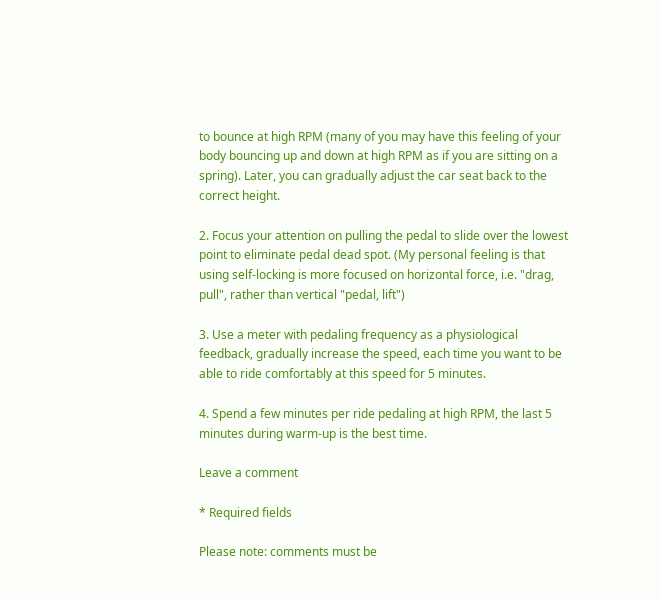to bounce at high RPM (many of you may have this feeling of your body bouncing up and down at high RPM as if you are sitting on a spring). Later, you can gradually adjust the car seat back to the correct height.

2. Focus your attention on pulling the pedal to slide over the lowest point to eliminate pedal dead spot. (My personal feeling is that using self-locking is more focused on horizontal force, i.e. "drag, pull", rather than vertical "pedal, lift")

3. Use a meter with pedaling frequency as a physiological feedback, gradually increase the speed, each time you want to be able to ride comfortably at this speed for 5 minutes.

4. Spend a few minutes per ride pedaling at high RPM, the last 5 minutes during warm-up is the best time.

Leave a comment

* Required fields

Please note: comments must be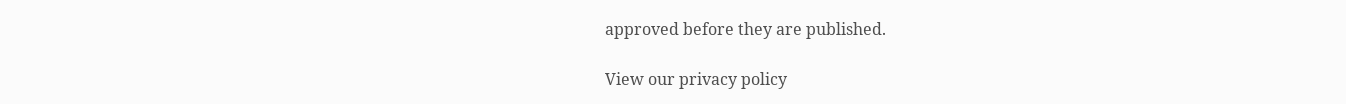approved before they are published.

View our privacy policy